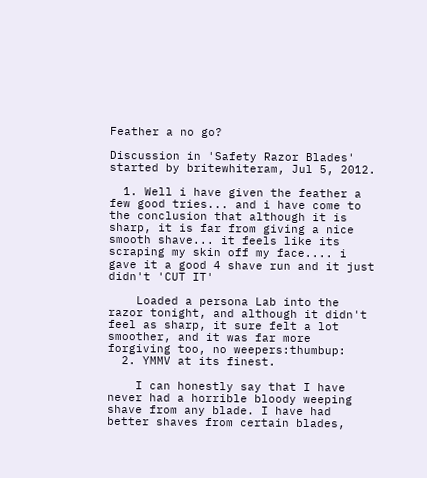Feather a no go?

Discussion in 'Safety Razor Blades' started by britewhiteram, Jul 5, 2012.

  1. Well i have given the feather a few good tries... and i have come to the conclusion that although it is sharp, it is far from giving a nice smooth shave... it feels like its scraping my skin off my face.... i gave it a good 4 shave run and it just didn't 'CUT IT'

    Loaded a persona Lab into the razor tonight, and although it didn't feel as sharp, it sure felt a lot smoother, and it was far more forgiving too, no weepers:thumbup:
  2. YMMV at its finest.

    I can honestly say that I have never had a horrible bloody weeping shave from any blade. I have had better shaves from certain blades,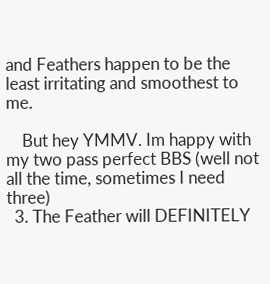and Feathers happen to be the least irritating and smoothest to me.

    But hey YMMV. Im happy with my two pass perfect BBS (well not all the time, sometimes I need three)
  3. The Feather will DEFINITELY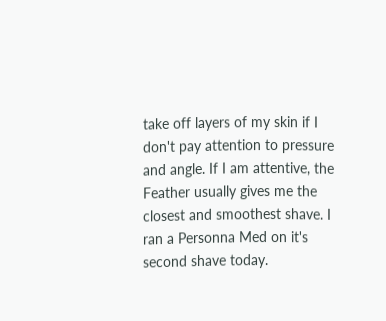take off layers of my skin if I don't pay attention to pressure and angle. If I am attentive, the Feather usually gives me the closest and smoothest shave. I ran a Personna Med on it's second shave today.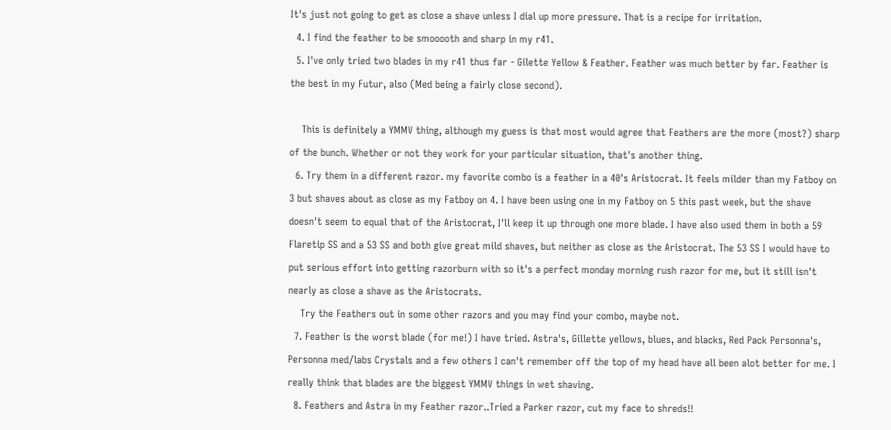It's just not going to get as close a shave unless I dial up more pressure. That is a recipe for irritation.
  4. I find the feather to be smooooth and sharp in my r41.
  5. I've only tried two blades in my r41 thus far - Gilette Yellow & Feather. Feather was much better by far. Feather is the best in my Futur, also (Med being a fairly close second).

    This is definitely a YMMV thing, although my guess is that most would agree that Feathers are the more (most?) sharp of the bunch. Whether or not they work for your particular situation, that's another thing.
  6. Try them in a different razor. my favorite combo is a feather in a 40's Aristocrat. It feels milder than my Fatboy on 3 but shaves about as close as my Fatboy on 4. I have been using one in my Fatboy on 5 this past week, but the shave doesn't seem to equal that of the Aristocrat, I'll keep it up through one more blade. I have also used them in both a 59 Flaretip SS and a 53 SS and both give great mild shaves, but neither as close as the Aristocrat. The 53 SS I would have to put serious effort into getting razorburn with so it's a perfect monday morning rush razor for me, but it still isn't nearly as close a shave as the Aristocrats.
    Try the Feathers out in some other razors and you may find your combo, maybe not.
  7. Feather is the worst blade (for me!) I have tried. Astra's, Gillette yellows, blues, and blacks, Red Pack Personna's, Personna med/labs Crystals and a few others I can't remember off the top of my head have all been alot better for me. I really think that blades are the biggest YMMV things in wet shaving.
  8. Feathers and Astra in my Feather razor..Tried a Parker razor, cut my face to shreds!!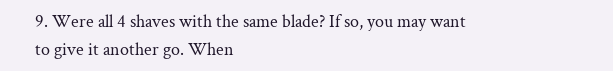9. Were all 4 shaves with the same blade? If so, you may want to give it another go. When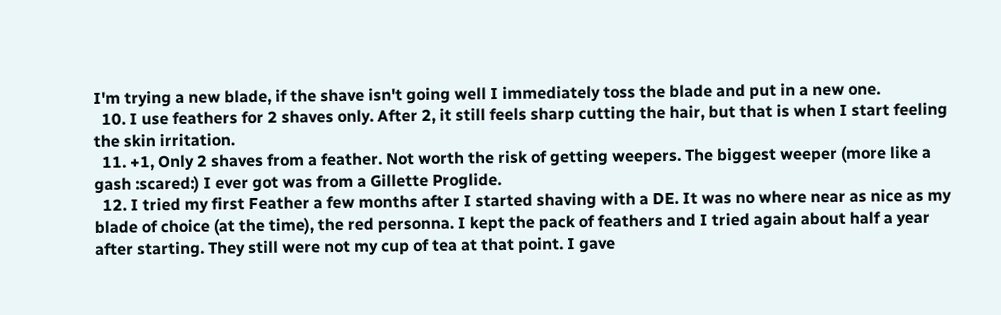I'm trying a new blade, if the shave isn't going well I immediately toss the blade and put in a new one.
  10. I use feathers for 2 shaves only. After 2, it still feels sharp cutting the hair, but that is when I start feeling the skin irritation.
  11. +1, Only 2 shaves from a feather. Not worth the risk of getting weepers. The biggest weeper (more like a gash :scared:) I ever got was from a Gillette Proglide.
  12. I tried my first Feather a few months after I started shaving with a DE. It was no where near as nice as my blade of choice (at the time), the red personna. I kept the pack of feathers and I tried again about half a year after starting. They still were not my cup of tea at that point. I gave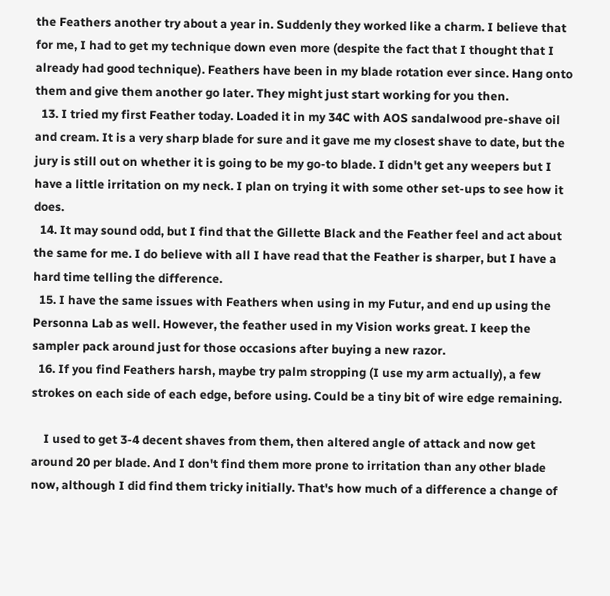the Feathers another try about a year in. Suddenly they worked like a charm. I believe that for me, I had to get my technique down even more (despite the fact that I thought that I already had good technique). Feathers have been in my blade rotation ever since. Hang onto them and give them another go later. They might just start working for you then.
  13. I tried my first Feather today. Loaded it in my 34C with AOS sandalwood pre-shave oil and cream. It is a very sharp blade for sure and it gave me my closest shave to date, but the jury is still out on whether it is going to be my go-to blade. I didn't get any weepers but I have a little irritation on my neck. I plan on trying it with some other set-ups to see how it does.
  14. It may sound odd, but I find that the Gillette Black and the Feather feel and act about the same for me. I do believe with all I have read that the Feather is sharper, but I have a hard time telling the difference.
  15. I have the same issues with Feathers when using in my Futur, and end up using the Personna Lab as well. However, the feather used in my Vision works great. I keep the sampler pack around just for those occasions after buying a new razor.
  16. If you find Feathers harsh, maybe try palm stropping (I use my arm actually), a few strokes on each side of each edge, before using. Could be a tiny bit of wire edge remaining.

    I used to get 3-4 decent shaves from them, then altered angle of attack and now get around 20 per blade. And I don't find them more prone to irritation than any other blade now, although I did find them tricky initially. That's how much of a difference a change of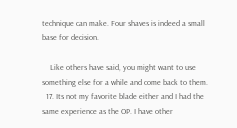technique can make. Four shaves is indeed a small base for decision.

    Like others have said, you might want to use something else for a while and come back to them.
  17. Its not my favorite blade either and I had the same experience as the OP. I have other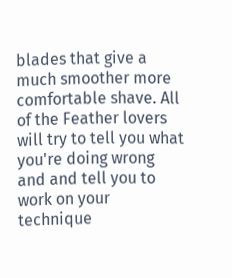blades that give a much smoother more comfortable shave. All of the Feather lovers will try to tell you what you're doing wrong and and tell you to work on your technique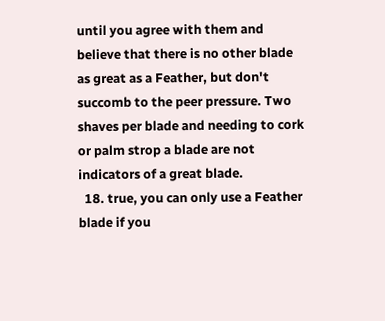until you agree with them and believe that there is no other blade as great as a Feather, but don't succomb to the peer pressure. Two shaves per blade and needing to cork or palm strop a blade are not indicators of a great blade.
  18. true, you can only use a Feather blade if you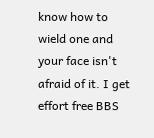know how to wield one and your face isn't afraid of it. I get effort free BBS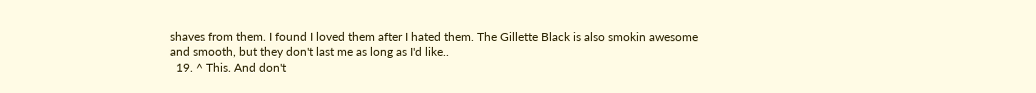shaves from them. I found I loved them after I hated them. The Gillette Black is also smokin awesome and smooth, but they don't last me as long as I'd like..
  19. ^ This. And don't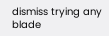dismiss trying any blade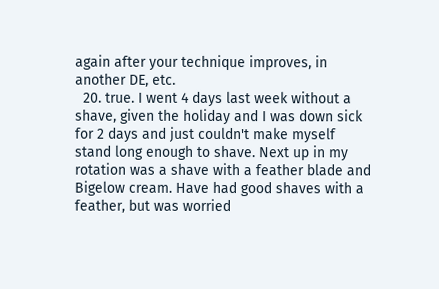again after your technique improves, in another DE, etc.
  20. true. I went 4 days last week without a shave, given the holiday and I was down sick for 2 days and just couldn't make myself stand long enough to shave. Next up in my rotation was a shave with a feather blade and Bigelow cream. Have had good shaves with a feather, but was worried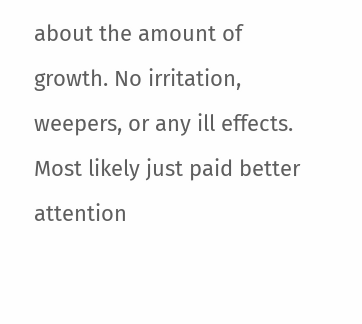about the amount of growth. No irritation, weepers, or any ill effects. Most likely just paid better attention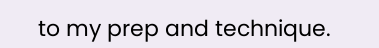to my prep and technique.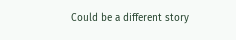Could be a different story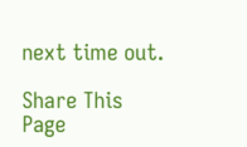next time out.

Share This Page